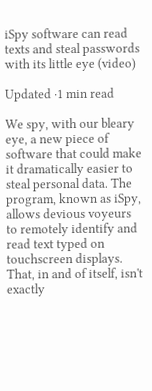iSpy software can read texts and steal passwords with its little eye (video)

Updated ·1 min read

We spy, with our bleary eye, a new piece of software that could make it dramatically easier to steal personal data. The program, known as iSpy, allows devious voyeurs to remotely identify and read text typed on touchscreen displays. That, in and of itself, isn't exactly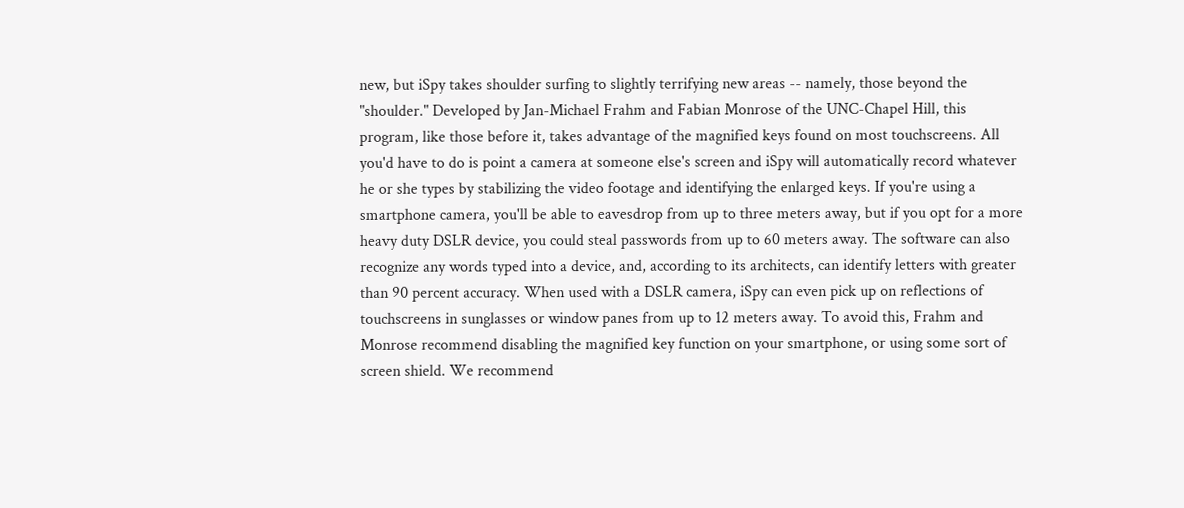new, but iSpy takes shoulder surfing to slightly terrifying new areas -- namely, those beyond the "shoulder." Developed by Jan-Michael Frahm and Fabian Monrose of the UNC-Chapel Hill, this program, like those before it, takes advantage of the magnified keys found on most touchscreens. All you'd have to do is point a camera at someone else's screen and iSpy will automatically record whatever he or she types by stabilizing the video footage and identifying the enlarged keys. If you're using a smartphone camera, you'll be able to eavesdrop from up to three meters away, but if you opt for a more heavy duty DSLR device, you could steal passwords from up to 60 meters away. The software can also recognize any words typed into a device, and, according to its architects, can identify letters with greater than 90 percent accuracy. When used with a DSLR camera, iSpy can even pick up on reflections of touchscreens in sunglasses or window panes from up to 12 meters away. To avoid this, Frahm and Monrose recommend disabling the magnified key function on your smartphone, or using some sort of screen shield. We recommend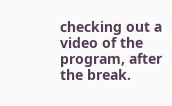checking out a video of the program, after the break.